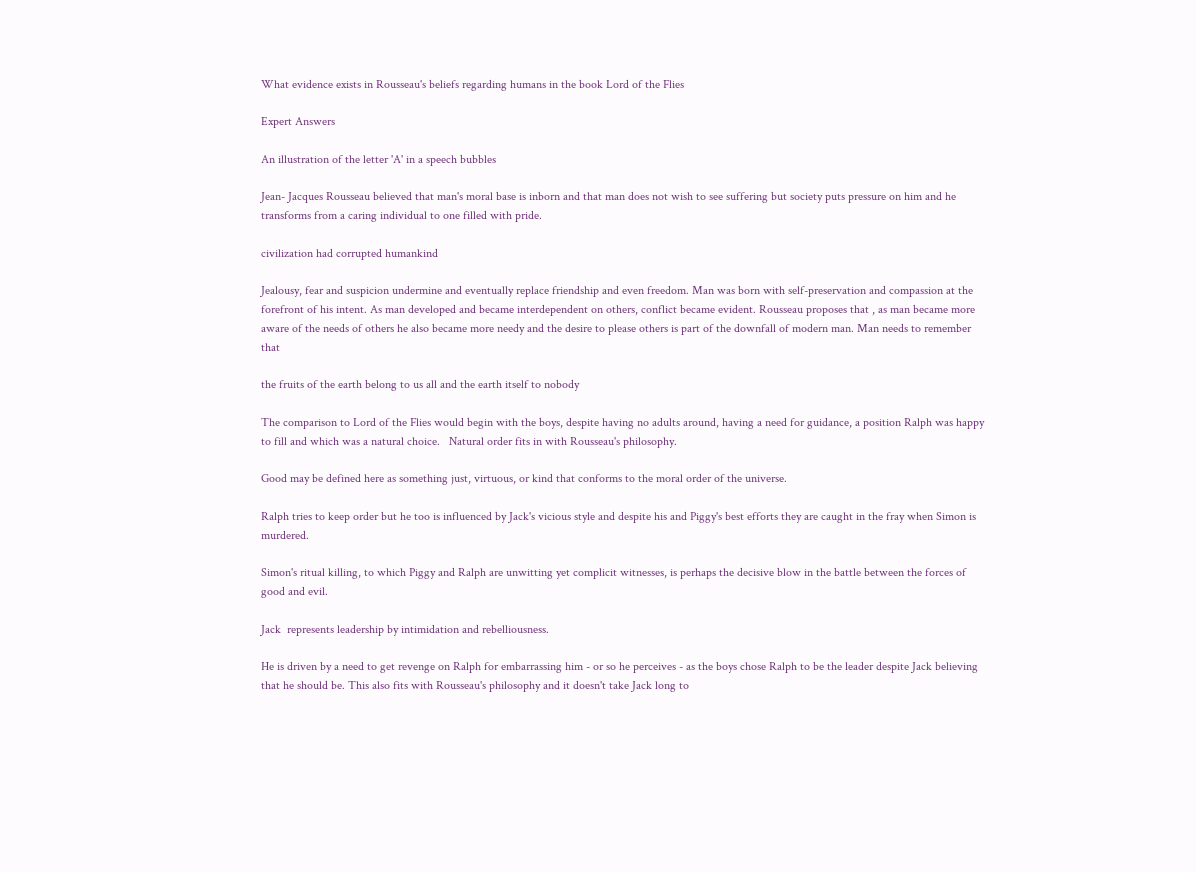What evidence exists in Rousseau's beliefs regarding humans in the book Lord of the Flies

Expert Answers

An illustration of the letter 'A' in a speech bubbles

Jean- Jacques Rousseau believed that man's moral base is inborn and that man does not wish to see suffering but society puts pressure on him and he transforms from a caring individual to one filled with pride.

civilization had corrupted humankind

Jealousy, fear and suspicion undermine and eventually replace friendship and even freedom. Man was born with self-preservation and compassion at the forefront of his intent. As man developed and became interdependent on others, conflict became evident. Rousseau proposes that , as man became more aware of the needs of others he also became more needy and the desire to please others is part of the downfall of modern man. Man needs to remember that

the fruits of the earth belong to us all and the earth itself to nobody

The comparison to Lord of the Flies would begin with the boys, despite having no adults around, having a need for guidance, a position Ralph was happy to fill and which was a natural choice.   Natural order fits in with Rousseau's philosophy.

Good may be defined here as something just, virtuous, or kind that conforms to the moral order of the universe.

Ralph tries to keep order but he too is influenced by Jack's vicious style and despite his and Piggy's best efforts they are caught in the fray when Simon is murdered.

Simon's ritual killing, to which Piggy and Ralph are unwitting yet complicit witnesses, is perhaps the decisive blow in the battle between the forces of good and evil.

Jack  represents leadership by intimidation and rebelliousness.

He is driven by a need to get revenge on Ralph for embarrassing him - or so he perceives - as the boys chose Ralph to be the leader despite Jack believing that he should be. This also fits with Rousseau's philosophy and it doesn't take Jack long to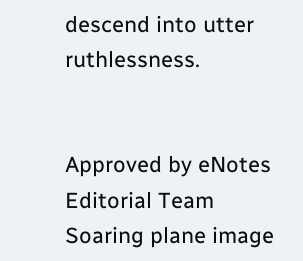descend into utter ruthlessness.


Approved by eNotes Editorial Team
Soaring plane image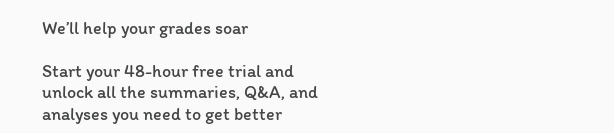We’ll help your grades soar

Start your 48-hour free trial and unlock all the summaries, Q&A, and analyses you need to get better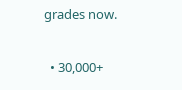grades now.

  • 30,000+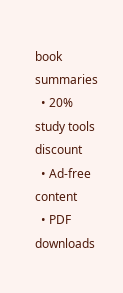book summaries
  • 20% study tools discount
  • Ad-free content
  • PDF downloads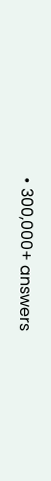• 300,000+ answers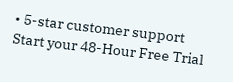• 5-star customer support
Start your 48-Hour Free Trial